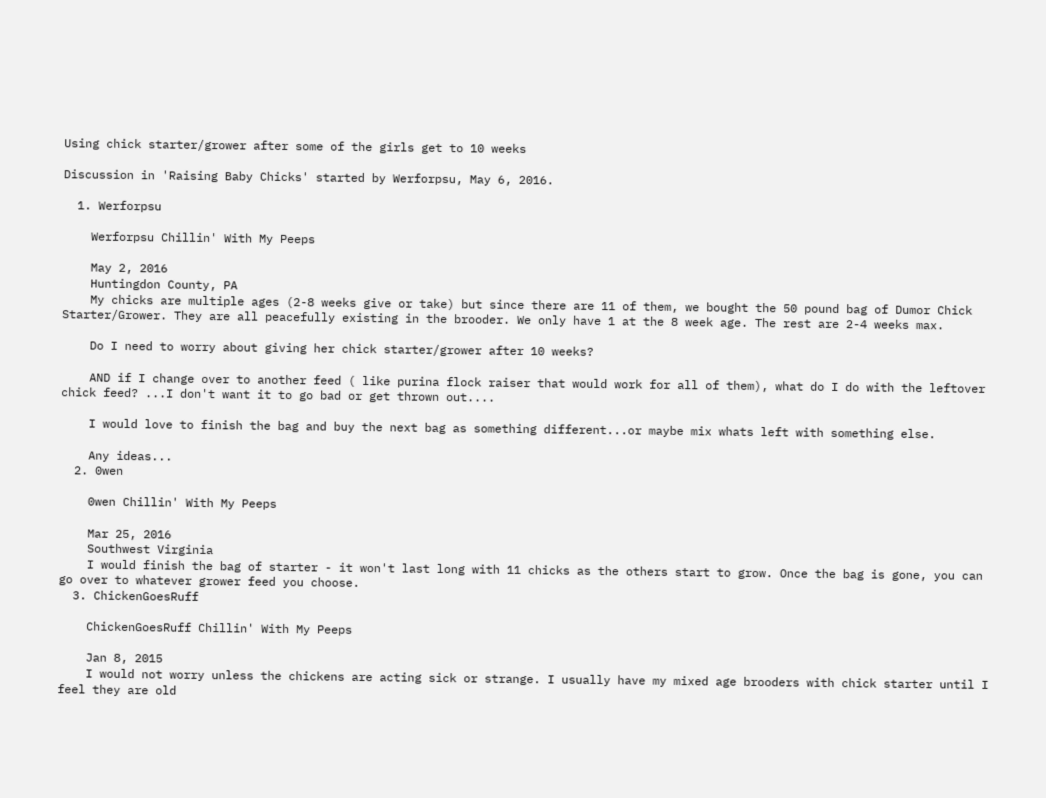Using chick starter/grower after some of the girls get to 10 weeks

Discussion in 'Raising Baby Chicks' started by Werforpsu, May 6, 2016.

  1. Werforpsu

    Werforpsu Chillin' With My Peeps

    May 2, 2016
    Huntingdon County, PA
    My chicks are multiple ages (2-8 weeks give or take) but since there are 11 of them, we bought the 50 pound bag of Dumor Chick Starter/Grower. They are all peacefully existing in the brooder. We only have 1 at the 8 week age. The rest are 2-4 weeks max.

    Do I need to worry about giving her chick starter/grower after 10 weeks?

    AND if I change over to another feed ( like purina flock raiser that would work for all of them), what do I do with the leftover chick feed? ...I don't want it to go bad or get thrown out....

    I would love to finish the bag and buy the next bag as something different...or maybe mix whats left with something else.

    Any ideas...
  2. 0wen

    0wen Chillin' With My Peeps

    Mar 25, 2016
    Southwest Virginia
    I would finish the bag of starter - it won't last long with 11 chicks as the others start to grow. Once the bag is gone, you can go over to whatever grower feed you choose.
  3. ChickenGoesRuff

    ChickenGoesRuff Chillin' With My Peeps

    Jan 8, 2015
    I would not worry unless the chickens are acting sick or strange. I usually have my mixed age brooders with chick starter until I feel they are old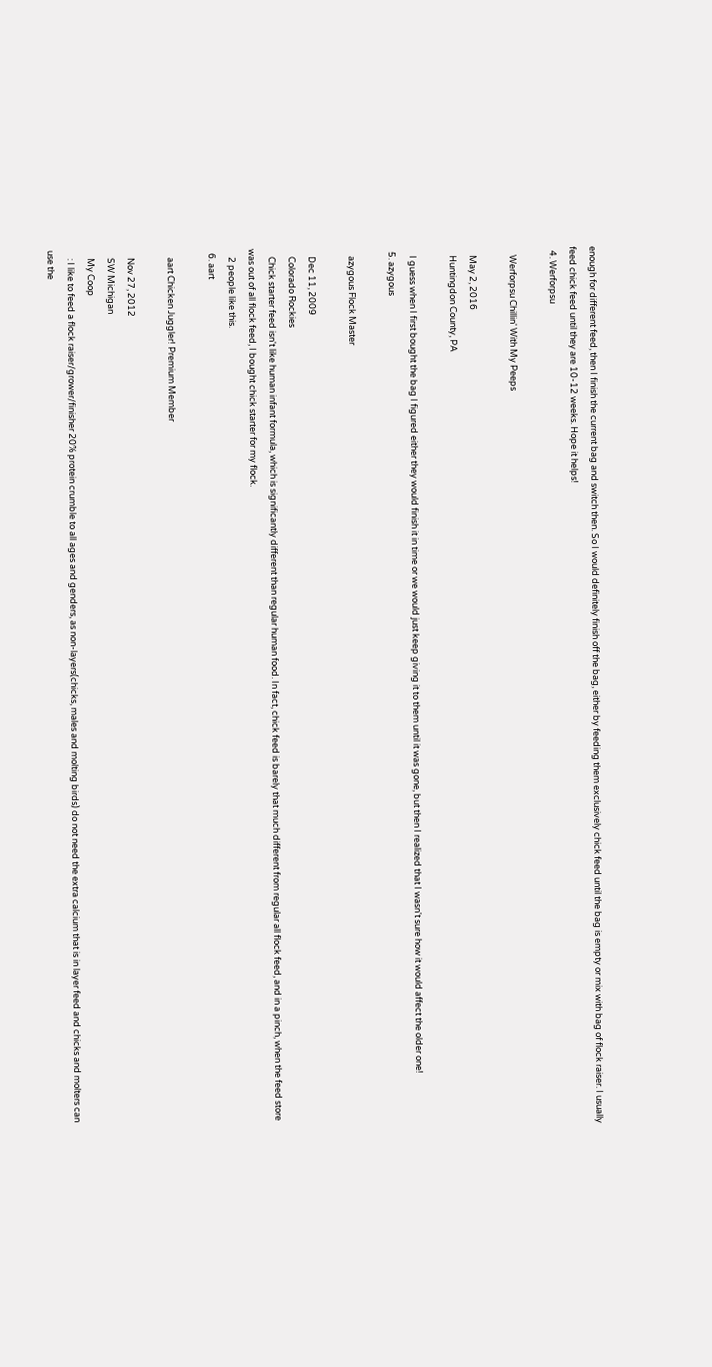enough for different feed, then I finish the current bag and switch then. So I would definitely finish off the bag, either by feeding them exclusively chick feed until the bag is empty or mix with bag of flock raiser. I usually feed chick feed until they are 10-12 weeks. Hope it helps!
  4. Werforpsu

    Werforpsu Chillin' With My Peeps

    May 2, 2016
    Huntingdon County, PA

    I guess when I first bought the bag I figured either they would finish it in time or we would just keep giving it to them until it was gone, but then I realized that I wasn't sure how it would affect the older one!
  5. azygous

    azygous Flock Master

    Dec 11, 2009
    Colorado Rockies
    Chick starter feed isn't like human infant formula, which is significantly different than regular human food. In fact, chick feed is barely that much different from regular all flock feed, and in a pinch, when the feed store was out of all flock feed, I bought chick starter for my flock.
    2 people like this.
  6. aart

    aart Chicken Juggler! Premium Member

    Nov 27, 2012
    SW Michigan
    My Coop
    : I like to feed a flock raiser/grower/finisher 20% protein crumble to all ages and genders, as non-layers(chicks, males and molting birds) do not need the extra calcium that is in layer feed and chicks and molters can use the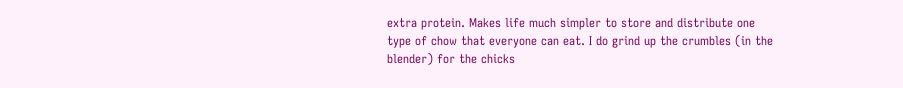extra protein. Makes life much simpler to store and distribute one type of chow that everyone can eat. I do grind up the crumbles (in the blender) for the chicks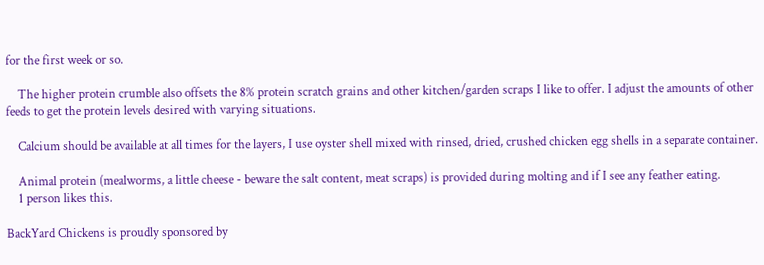for the first week or so.

    The higher protein crumble also offsets the 8% protein scratch grains and other kitchen/garden scraps I like to offer. I adjust the amounts of other feeds to get the protein levels desired with varying situations.

    Calcium should be available at all times for the layers, I use oyster shell mixed with rinsed, dried, crushed chicken egg shells in a separate container.

    Animal protein (mealworms, a little cheese - beware the salt content, meat scraps) is provided during molting and if I see any feather eating.
    1 person likes this.

BackYard Chickens is proudly sponsored by